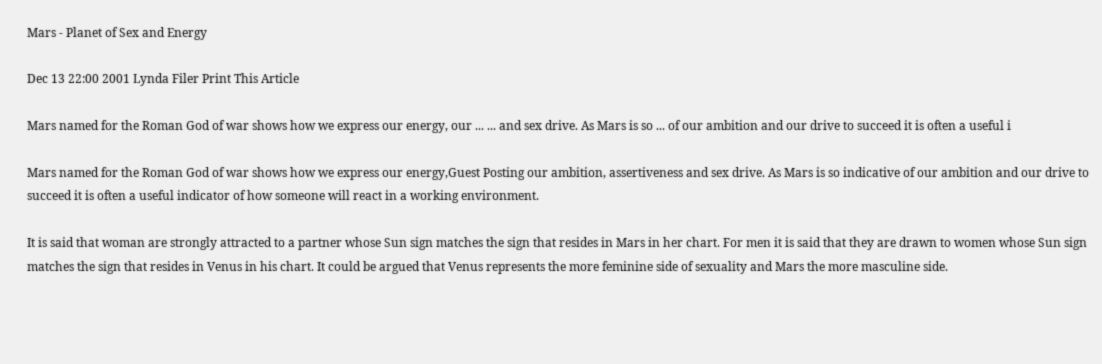Mars - Planet of Sex and Energy

Dec 13 22:00 2001 Lynda Filer Print This Article

Mars named for the Roman God of war shows how we express our energy, our ... ... and sex drive. As Mars is so ... of our ambition and our drive to succeed it is often a useful i

Mars named for the Roman God of war shows how we express our energy,Guest Posting our ambition, assertiveness and sex drive. As Mars is so indicative of our ambition and our drive to succeed it is often a useful indicator of how someone will react in a working environment.

It is said that woman are strongly attracted to a partner whose Sun sign matches the sign that resides in Mars in her chart. For men it is said that they are drawn to women whose Sun sign matches the sign that resides in Venus in his chart. It could be argued that Venus represents the more feminine side of sexuality and Mars the more masculine side.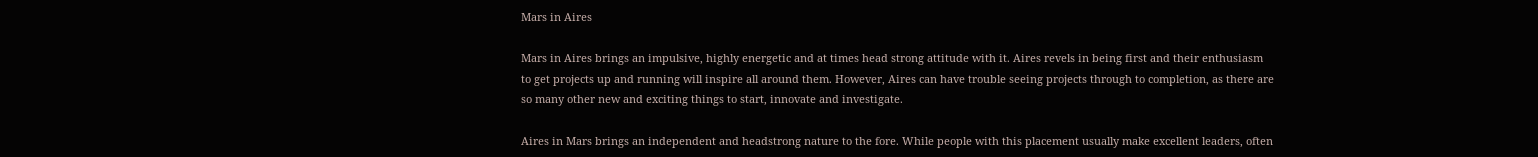Mars in Aires

Mars in Aires brings an impulsive, highly energetic and at times head strong attitude with it. Aires revels in being first and their enthusiasm to get projects up and running will inspire all around them. However, Aires can have trouble seeing projects through to completion, as there are so many other new and exciting things to start, innovate and investigate.

Aires in Mars brings an independent and headstrong nature to the fore. While people with this placement usually make excellent leaders, often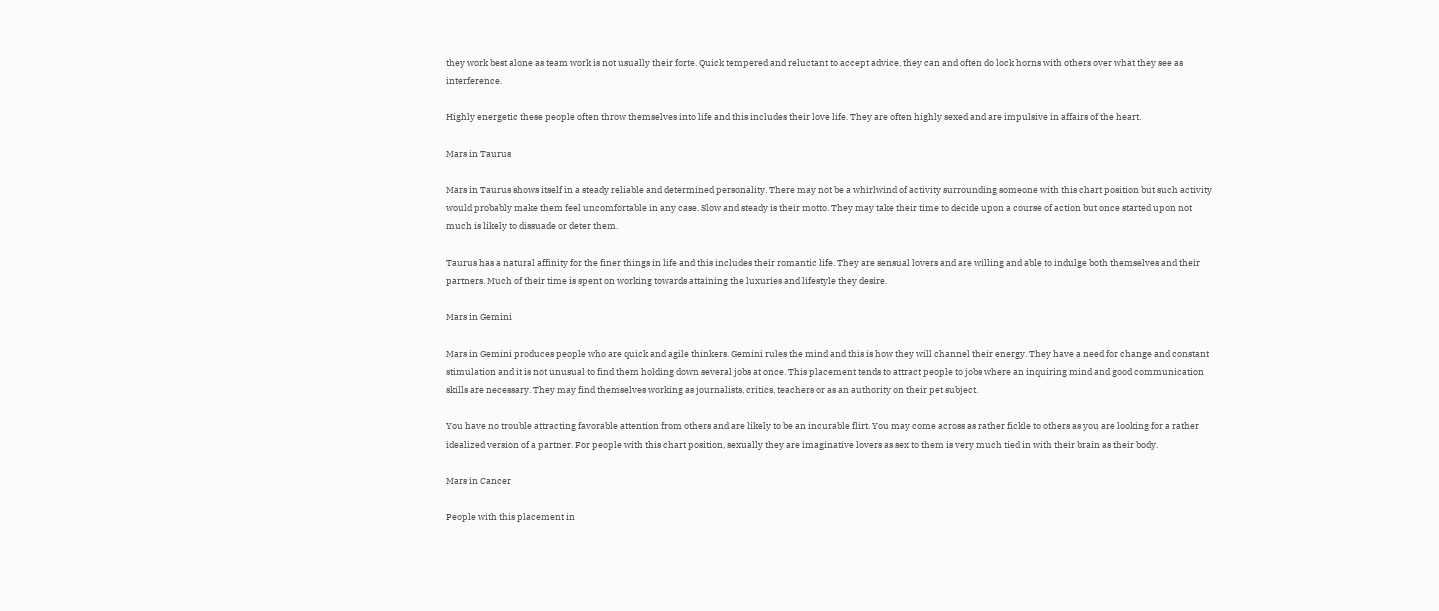they work best alone as team work is not usually their forte. Quick tempered and reluctant to accept advice, they can and often do lock horns with others over what they see as interference.

Highly energetic these people often throw themselves into life and this includes their love life. They are often highly sexed and are impulsive in affairs of the heart.

Mars in Taurus

Mars in Taurus shows itself in a steady reliable and determined personality. There may not be a whirlwind of activity surrounding someone with this chart position but such activity would probably make them feel uncomfortable in any case. Slow and steady is their motto. They may take their time to decide upon a course of action but once started upon not much is likely to dissuade or deter them.

Taurus has a natural affinity for the finer things in life and this includes their romantic life. They are sensual lovers and are willing and able to indulge both themselves and their partners. Much of their time is spent on working towards attaining the luxuries and lifestyle they desire.

Mars in Gemini

Mars in Gemini produces people who are quick and agile thinkers. Gemini rules the mind and this is how they will channel their energy. They have a need for change and constant stimulation and it is not unusual to find them holding down several jobs at once. This placement tends to attract people to jobs where an inquiring mind and good communication skills are necessary. They may find themselves working as journalists, critics, teachers or as an authority on their pet subject.

You have no trouble attracting favorable attention from others and are likely to be an incurable flirt. You may come across as rather fickle to others as you are looking for a rather idealized version of a partner. For people with this chart position, sexually they are imaginative lovers as sex to them is very much tied in with their brain as their body.

Mars in Cancer

People with this placement in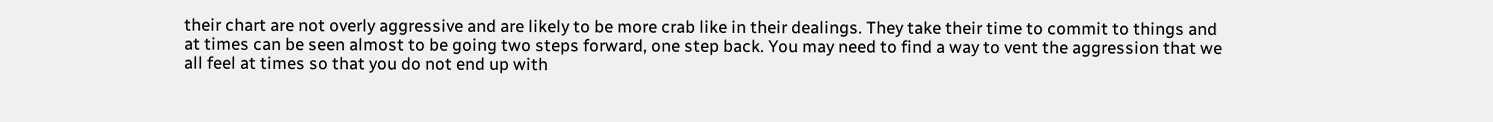their chart are not overly aggressive and are likely to be more crab like in their dealings. They take their time to commit to things and at times can be seen almost to be going two steps forward, one step back. You may need to find a way to vent the aggression that we all feel at times so that you do not end up with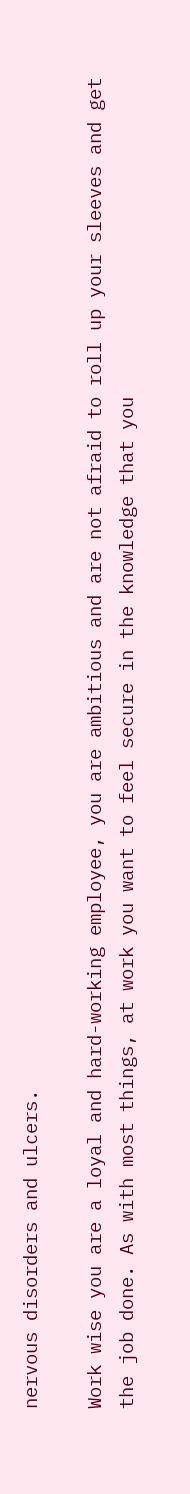nervous disorders and ulcers.

Work wise you are a loyal and hard-working employee, you are ambitious and are not afraid to roll up your sleeves and get the job done. As with most things, at work you want to feel secure in the knowledge that you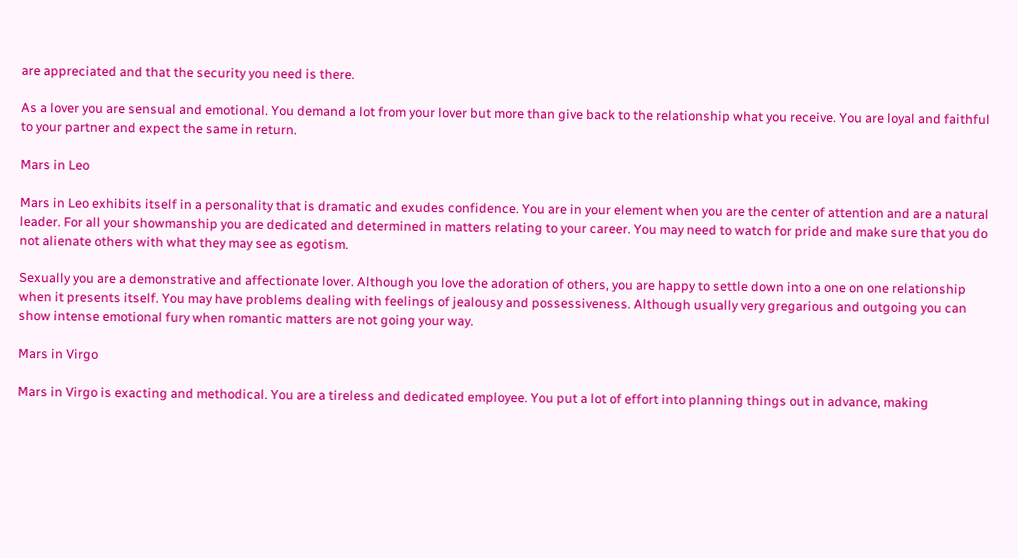are appreciated and that the security you need is there.

As a lover you are sensual and emotional. You demand a lot from your lover but more than give back to the relationship what you receive. You are loyal and faithful to your partner and expect the same in return.

Mars in Leo

Mars in Leo exhibits itself in a personality that is dramatic and exudes confidence. You are in your element when you are the center of attention and are a natural leader. For all your showmanship you are dedicated and determined in matters relating to your career. You may need to watch for pride and make sure that you do not alienate others with what they may see as egotism.

Sexually you are a demonstrative and affectionate lover. Although you love the adoration of others, you are happy to settle down into a one on one relationship when it presents itself. You may have problems dealing with feelings of jealousy and possessiveness. Although usually very gregarious and outgoing you can show intense emotional fury when romantic matters are not going your way.

Mars in Virgo

Mars in Virgo is exacting and methodical. You are a tireless and dedicated employee. You put a lot of effort into planning things out in advance, making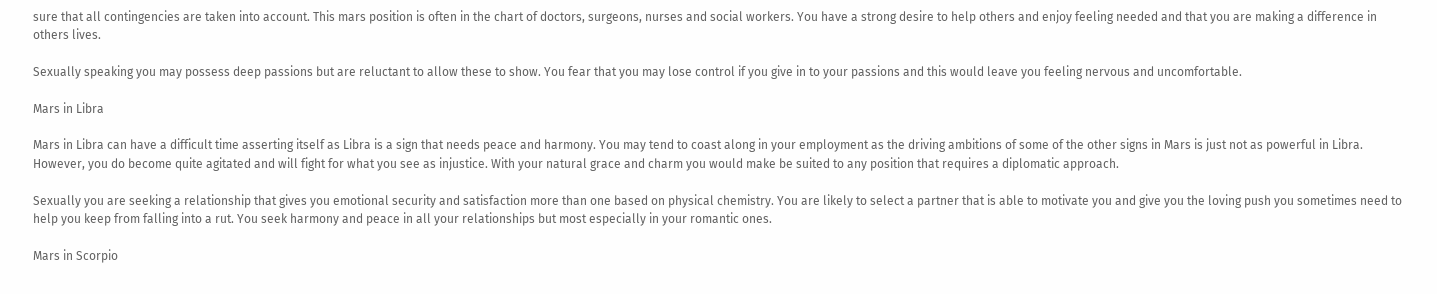sure that all contingencies are taken into account. This mars position is often in the chart of doctors, surgeons, nurses and social workers. You have a strong desire to help others and enjoy feeling needed and that you are making a difference in others lives.

Sexually speaking you may possess deep passions but are reluctant to allow these to show. You fear that you may lose control if you give in to your passions and this would leave you feeling nervous and uncomfortable.

Mars in Libra

Mars in Libra can have a difficult time asserting itself as Libra is a sign that needs peace and harmony. You may tend to coast along in your employment as the driving ambitions of some of the other signs in Mars is just not as powerful in Libra. However, you do become quite agitated and will fight for what you see as injustice. With your natural grace and charm you would make be suited to any position that requires a diplomatic approach.

Sexually you are seeking a relationship that gives you emotional security and satisfaction more than one based on physical chemistry. You are likely to select a partner that is able to motivate you and give you the loving push you sometimes need to help you keep from falling into a rut. You seek harmony and peace in all your relationships but most especially in your romantic ones.

Mars in Scorpio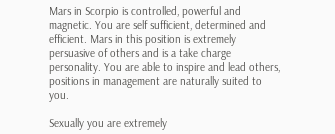Mars in Scorpio is controlled, powerful and magnetic. You are self sufficient, determined and efficient. Mars in this position is extremely persuasive of others and is a take charge personality. You are able to inspire and lead others, positions in management are naturally suited to you.

Sexually you are extremely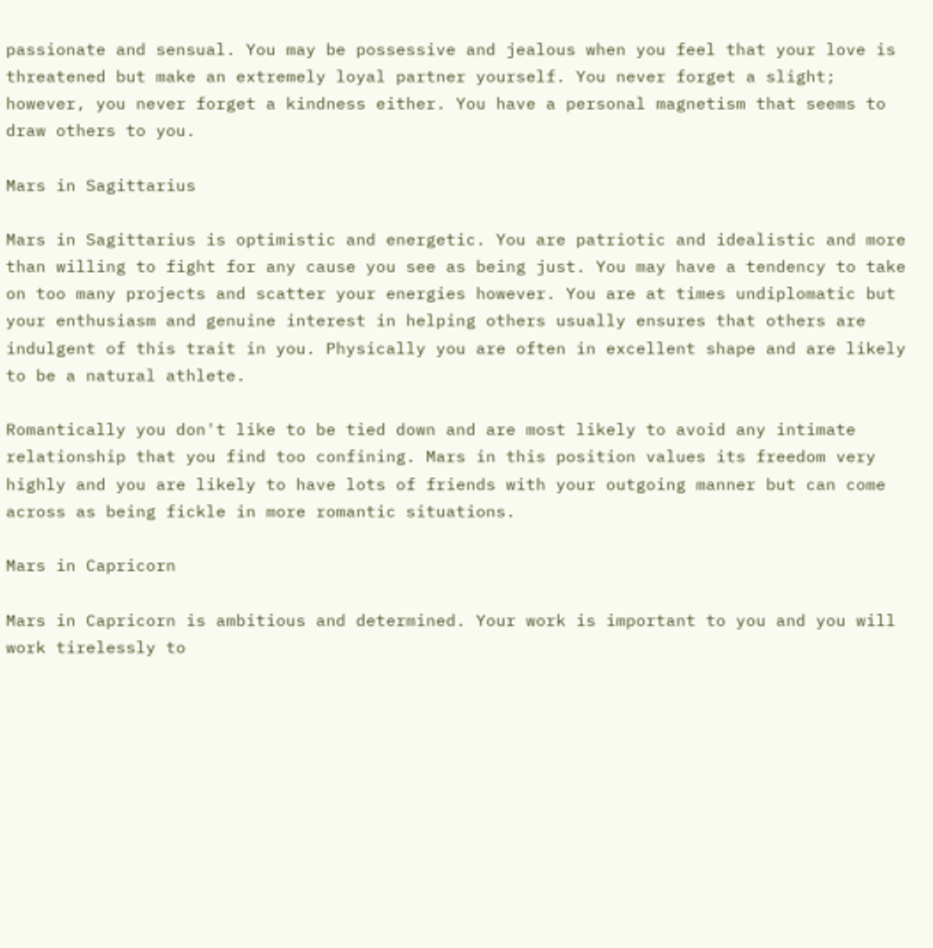passionate and sensual. You may be possessive and jealous when you feel that your love is threatened but make an extremely loyal partner yourself. You never forget a slight; however, you never forget a kindness either. You have a personal magnetism that seems to draw others to you.

Mars in Sagittarius

Mars in Sagittarius is optimistic and energetic. You are patriotic and idealistic and more than willing to fight for any cause you see as being just. You may have a tendency to take on too many projects and scatter your energies however. You are at times undiplomatic but your enthusiasm and genuine interest in helping others usually ensures that others are indulgent of this trait in you. Physically you are often in excellent shape and are likely to be a natural athlete.

Romantically you don't like to be tied down and are most likely to avoid any intimate relationship that you find too confining. Mars in this position values its freedom very highly and you are likely to have lots of friends with your outgoing manner but can come across as being fickle in more romantic situations.

Mars in Capricorn

Mars in Capricorn is ambitious and determined. Your work is important to you and you will work tirelessly to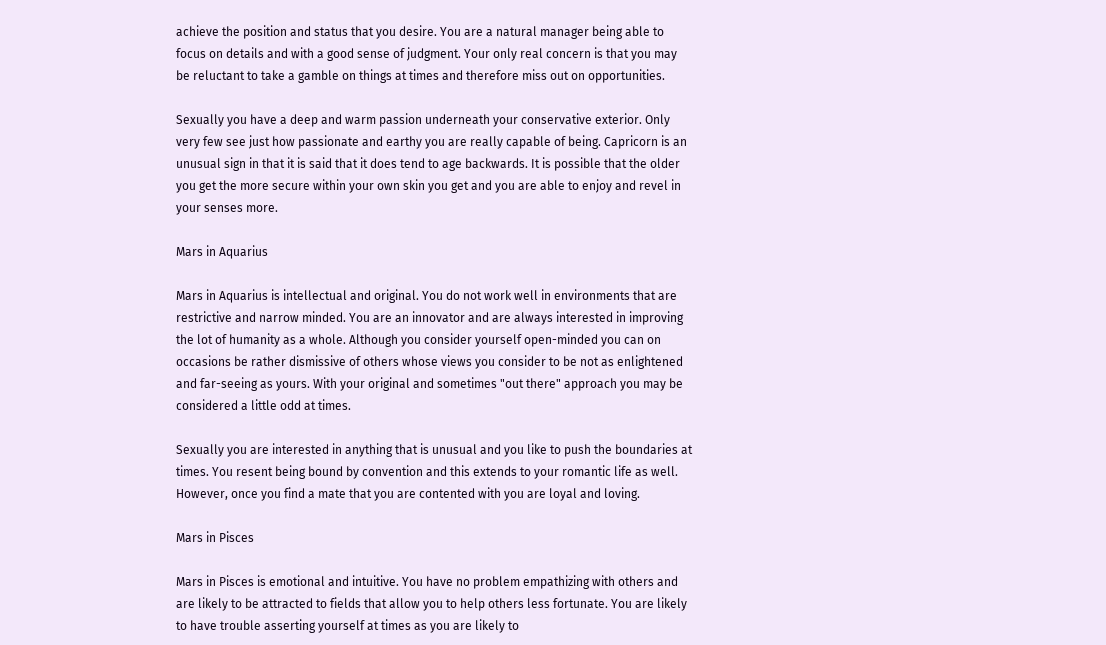achieve the position and status that you desire. You are a natural manager being able to focus on details and with a good sense of judgment. Your only real concern is that you may be reluctant to take a gamble on things at times and therefore miss out on opportunities.

Sexually you have a deep and warm passion underneath your conservative exterior. Only very few see just how passionate and earthy you are really capable of being. Capricorn is an unusual sign in that it is said that it does tend to age backwards. It is possible that the older you get the more secure within your own skin you get and you are able to enjoy and revel in your senses more.

Mars in Aquarius

Mars in Aquarius is intellectual and original. You do not work well in environments that are restrictive and narrow minded. You are an innovator and are always interested in improving the lot of humanity as a whole. Although you consider yourself open-minded you can on occasions be rather dismissive of others whose views you consider to be not as enlightened and far-seeing as yours. With your original and sometimes "out there" approach you may be considered a little odd at times.

Sexually you are interested in anything that is unusual and you like to push the boundaries at times. You resent being bound by convention and this extends to your romantic life as well. However, once you find a mate that you are contented with you are loyal and loving.

Mars in Pisces

Mars in Pisces is emotional and intuitive. You have no problem empathizing with others and are likely to be attracted to fields that allow you to help others less fortunate. You are likely to have trouble asserting yourself at times as you are likely to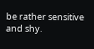be rather sensitive and shy.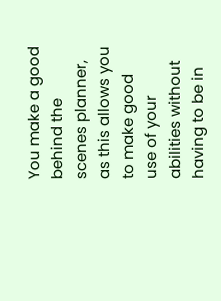You make a good behind the scenes planner, as this allows you to make good use of your abilities without having to be in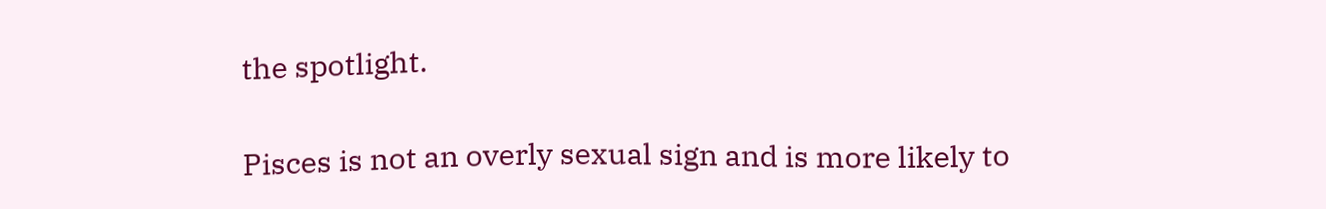the spotlight.

Pisces is not an overly sexual sign and is more likely to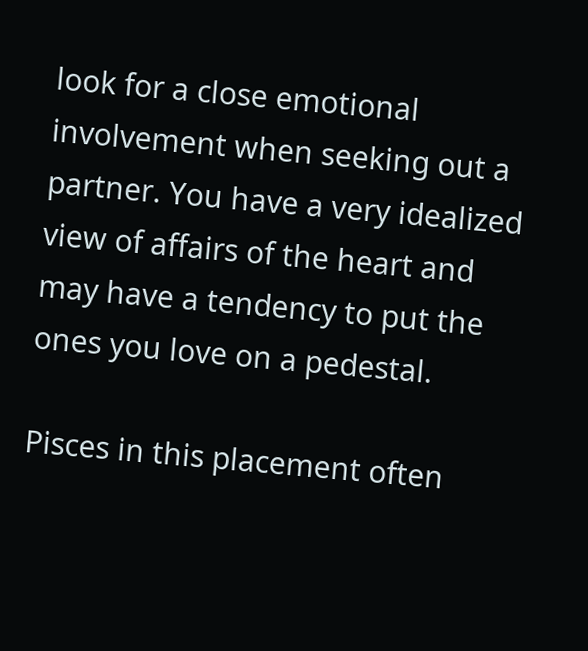look for a close emotional involvement when seeking out a partner. You have a very idealized view of affairs of the heart and may have a tendency to put the ones you love on a pedestal.

Pisces in this placement often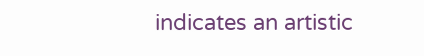indicates an artistic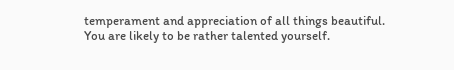temperament and appreciation of all things beautiful. You are likely to be rather talented yourself.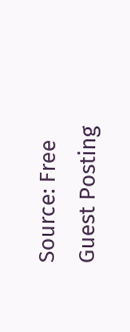Source: Free Guest Posting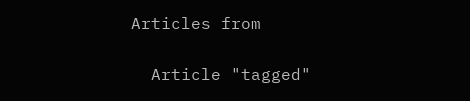Articles from

  Article "tagged"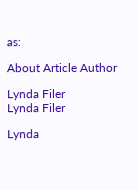as:

About Article Author

Lynda Filer
Lynda Filer

Lynda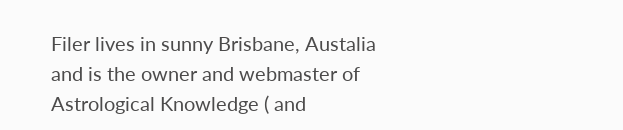Filer lives in sunny Brisbane, Austalia and is the owner and webmaster of Astrological Knowledge ( and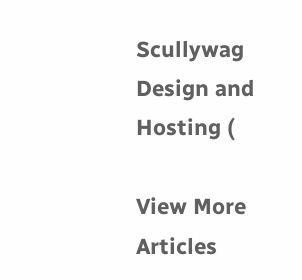Scullywag Design and Hosting (

View More Articles